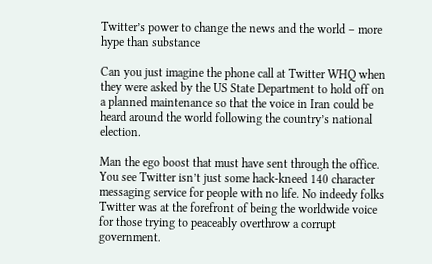Twitter’s power to change the news and the world – more hype than substance

Can you just imagine the phone call at Twitter WHQ when they were asked by the US State Department to hold off on a planned maintenance so that the voice in Iran could be heard around the world following the country’s national election.

Man the ego boost that must have sent through the office. You see Twitter isn’t just some hack-kneed 140 character messaging service for people with no life. No indeedy folks Twitter was at the forefront of being the worldwide voice for those trying to peaceably overthrow a corrupt government.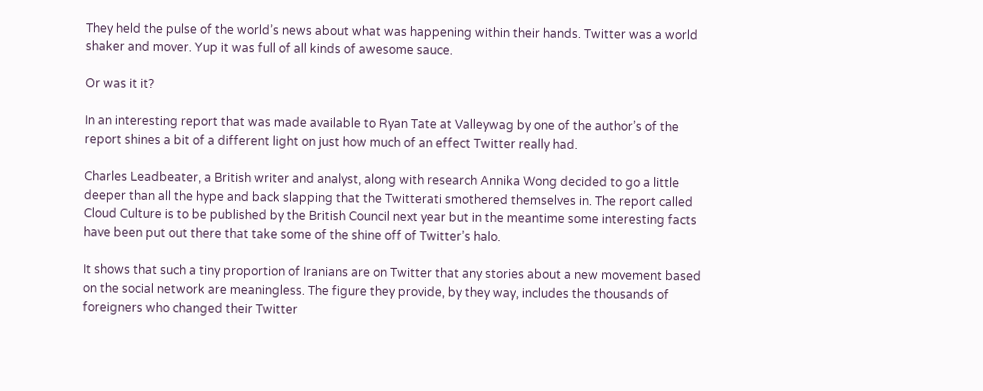They held the pulse of the world’s news about what was happening within their hands. Twitter was a world shaker and mover. Yup it was full of all kinds of awesome sauce.

Or was it it?

In an interesting report that was made available to Ryan Tate at Valleywag by one of the author’s of the report shines a bit of a different light on just how much of an effect Twitter really had.

Charles Leadbeater, a British writer and analyst, along with research Annika Wong decided to go a little deeper than all the hype and back slapping that the Twitterati smothered themselves in. The report called Cloud Culture is to be published by the British Council next year but in the meantime some interesting facts have been put out there that take some of the shine off of Twitter’s halo.

It shows that such a tiny proportion of Iranians are on Twitter that any stories about a new movement based on the social network are meaningless. The figure they provide, by they way, includes the thousands of foreigners who changed their Twitter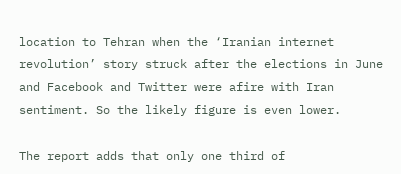location to Tehran when the ‘Iranian internet revolution’ story struck after the elections in June and Facebook and Twitter were afire with Iran sentiment. So the likely figure is even lower.

The report adds that only one third of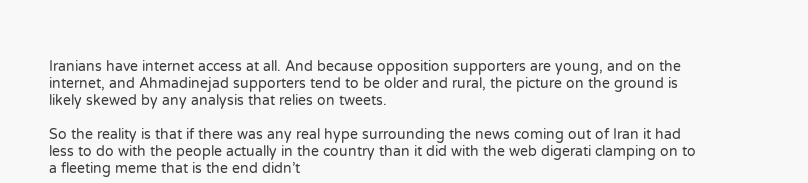Iranians have internet access at all. And because opposition supporters are young, and on the internet, and Ahmadinejad supporters tend to be older and rural, the picture on the ground is likely skewed by any analysis that relies on tweets.

So the reality is that if there was any real hype surrounding the news coming out of Iran it had less to do with the people actually in the country than it did with the web digerati clamping on to a fleeting meme that is the end didn’t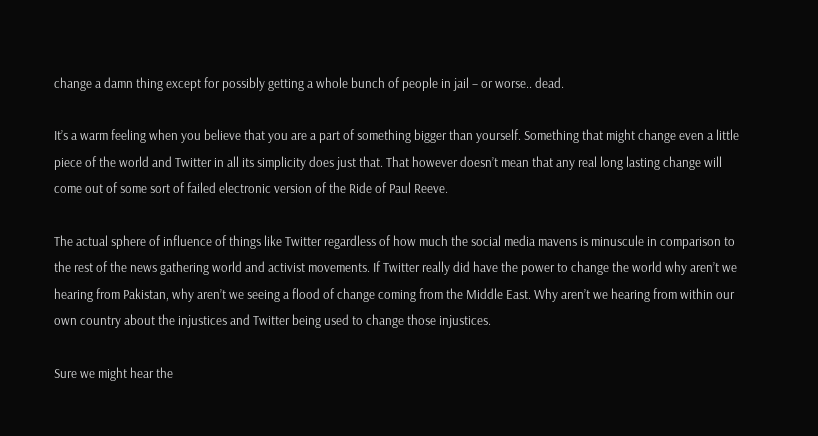change a damn thing except for possibly getting a whole bunch of people in jail – or worse.. dead.

It’s a warm feeling when you believe that you are a part of something bigger than yourself. Something that might change even a little piece of the world and Twitter in all its simplicity does just that. That however doesn’t mean that any real long lasting change will come out of some sort of failed electronic version of the Ride of Paul Reeve.

The actual sphere of influence of things like Twitter regardless of how much the social media mavens is minuscule in comparison to the rest of the news gathering world and activist movements. If Twitter really did have the power to change the world why aren’t we hearing from Pakistan, why aren’t we seeing a flood of change coming from the Middle East. Why aren’t we hearing from within our own country about the injustices and Twitter being used to change those injustices.

Sure we might hear the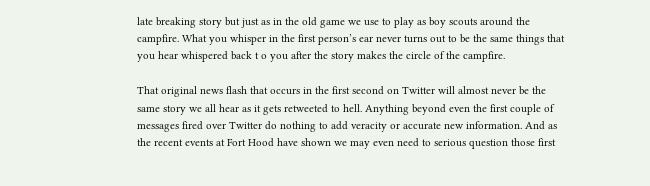late breaking story but just as in the old game we use to play as boy scouts around the campfire. What you whisper in the first person’s ear never turns out to be the same things that you hear whispered back t o you after the story makes the circle of the campfire.

That original news flash that occurs in the first second on Twitter will almost never be the same story we all hear as it gets retweeted to hell. Anything beyond even the first couple of messages fired over Twitter do nothing to add veracity or accurate new information. And as the recent events at Fort Hood have shown we may even need to serious question those first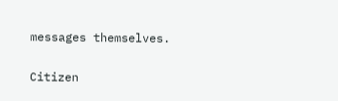messages themselves.

Citizen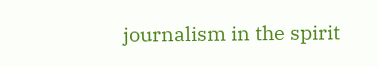journalism in the spirit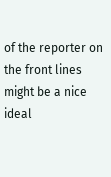of the reporter on the front lines might be a nice ideal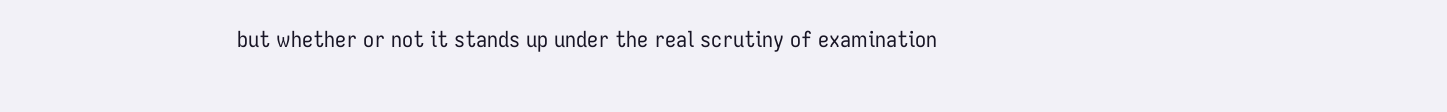but whether or not it stands up under the real scrutiny of examination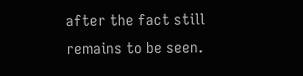after the fact still remains to be seen.